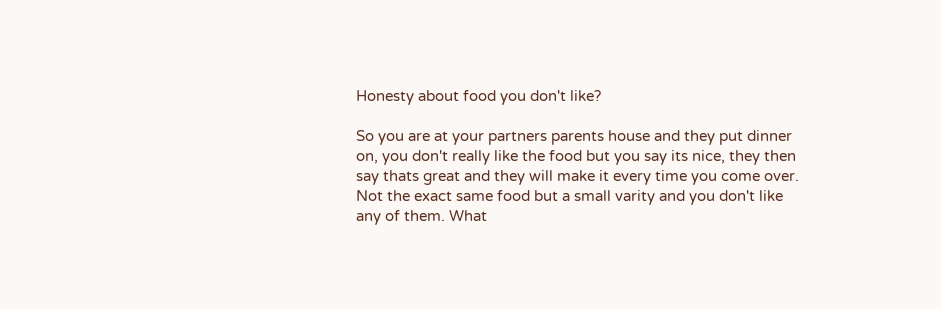Honesty about food you don't like?

So you are at your partners parents house and they put dinner on, you don't really like the food but you say its nice, they then say thats great and they will make it every time you come over. Not the exact same food but a small varity and you don't like any of them. What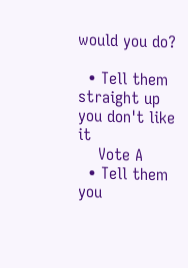would you do?

  • Tell them straight up you don't like it
    Vote A
  • Tell them you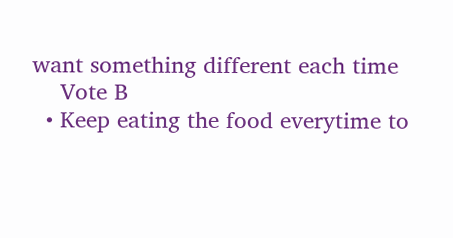want something different each time
    Vote B
  • Keep eating the food everytime to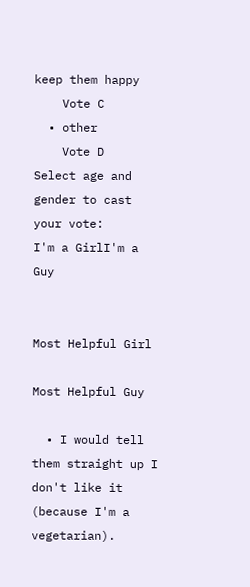keep them happy
    Vote C
  • other
    Vote D
Select age and gender to cast your vote:
I'm a GirlI'm a Guy


Most Helpful Girl

Most Helpful Guy

  • I would tell them straight up I don't like it (because I'm a vegetarian).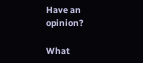Have an opinion?

What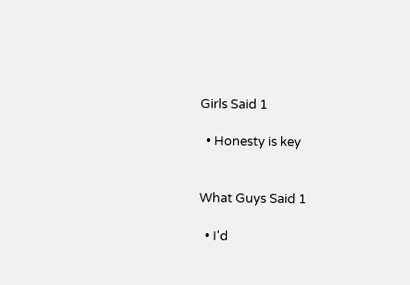Girls Said 1

  • Honesty is key


What Guys Said 1

  • I'd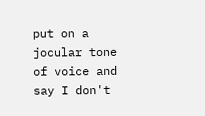put on a jocular tone of voice and say I don't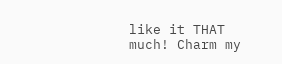like it THAT much! Charm my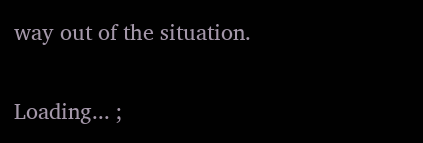way out of the situation.

Loading... ;